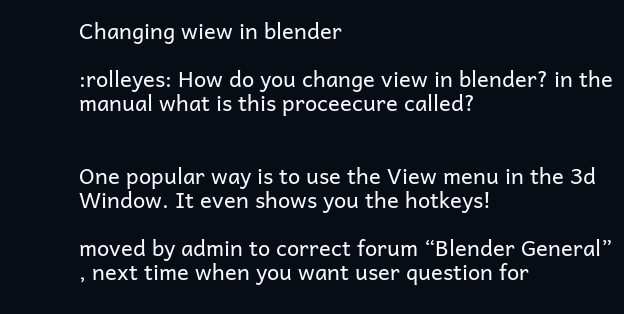Changing wiew in blender

:rolleyes: How do you change view in blender? in the manual what is this proceecure called?


One popular way is to use the View menu in the 3d Window. It even shows you the hotkeys!

moved by admin to correct forum “Blender General” , next time when you want user question for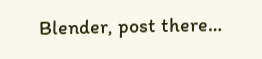Blender, post there…